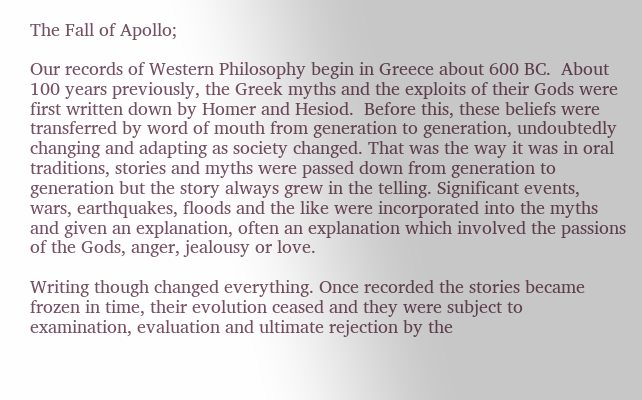The Fall of Apollo;

Our records of Western Philosophy begin in Greece about 600 BC.  About 100 years previously, the Greek myths and the exploits of their Gods were first written down by Homer and Hesiod.  Before this, these beliefs were transferred by word of mouth from generation to generation, undoubtedly changing and adapting as society changed. That was the way it was in oral traditions, stories and myths were passed down from generation to generation but the story always grew in the telling. Significant events, wars, earthquakes, floods and the like were incorporated into the myths and given an explanation, often an explanation which involved the passions of the Gods, anger, jealousy or love.

Writing though changed everything. Once recorded the stories became frozen in time, their evolution ceased and they were subject to examination, evaluation and ultimate rejection by the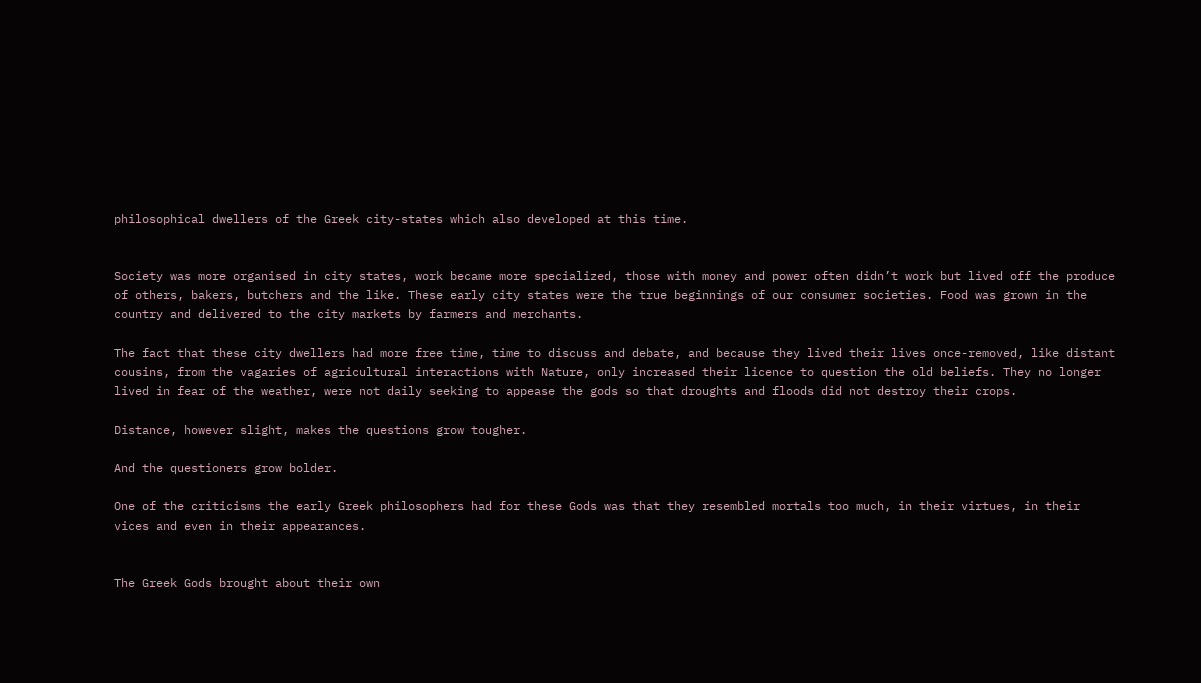philosophical dwellers of the Greek city-states which also developed at this time.


Society was more organised in city states, work became more specialized, those with money and power often didn’t work but lived off the produce of others, bakers, butchers and the like. These early city states were the true beginnings of our consumer societies. Food was grown in the country and delivered to the city markets by farmers and merchants.

The fact that these city dwellers had more free time, time to discuss and debate, and because they lived their lives once-removed, like distant cousins, from the vagaries of agricultural interactions with Nature, only increased their licence to question the old beliefs. They no longer lived in fear of the weather, were not daily seeking to appease the gods so that droughts and floods did not destroy their crops.

Distance, however slight, makes the questions grow tougher.

And the questioners grow bolder.

One of the criticisms the early Greek philosophers had for these Gods was that they resembled mortals too much, in their virtues, in their vices and even in their appearances.


The Greek Gods brought about their own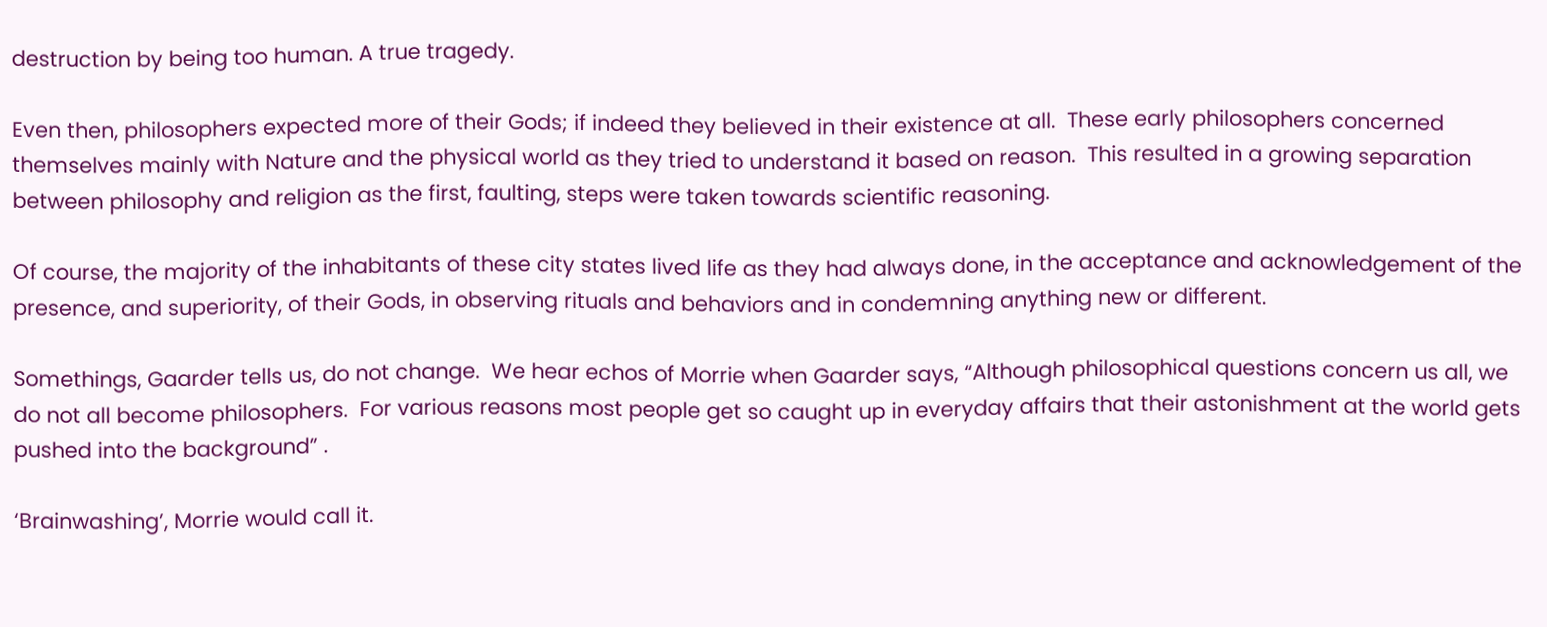destruction by being too human. A true tragedy.

Even then, philosophers expected more of their Gods; if indeed they believed in their existence at all.  These early philosophers concerned themselves mainly with Nature and the physical world as they tried to understand it based on reason.  This resulted in a growing separation between philosophy and religion as the first, faulting, steps were taken towards scientific reasoning.

Of course, the majority of the inhabitants of these city states lived life as they had always done, in the acceptance and acknowledgement of the presence, and superiority, of their Gods, in observing rituals and behaviors and in condemning anything new or different.

Somethings, Gaarder tells us, do not change.  We hear echos of Morrie when Gaarder says, “Although philosophical questions concern us all, we do not all become philosophers.  For various reasons most people get so caught up in everyday affairs that their astonishment at the world gets pushed into the background” .

‘Brainwashing’, Morrie would call it.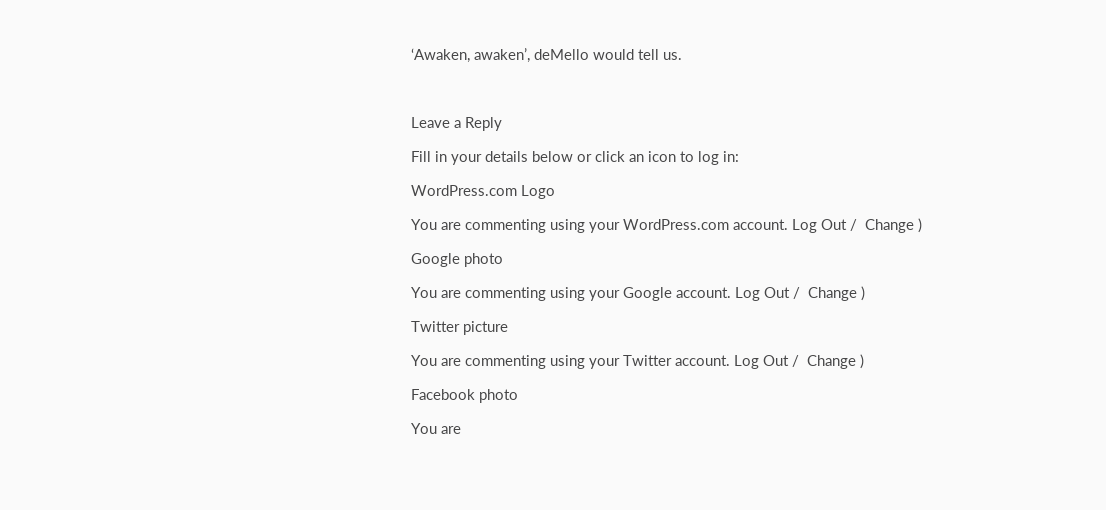‘Awaken, awaken’, deMello would tell us.



Leave a Reply

Fill in your details below or click an icon to log in:

WordPress.com Logo

You are commenting using your WordPress.com account. Log Out /  Change )

Google photo

You are commenting using your Google account. Log Out /  Change )

Twitter picture

You are commenting using your Twitter account. Log Out /  Change )

Facebook photo

You are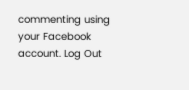commenting using your Facebook account. Log Out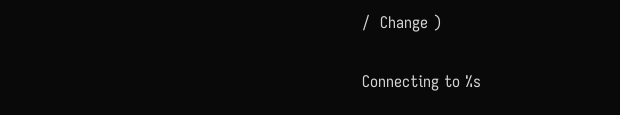/  Change )

Connecting to %s